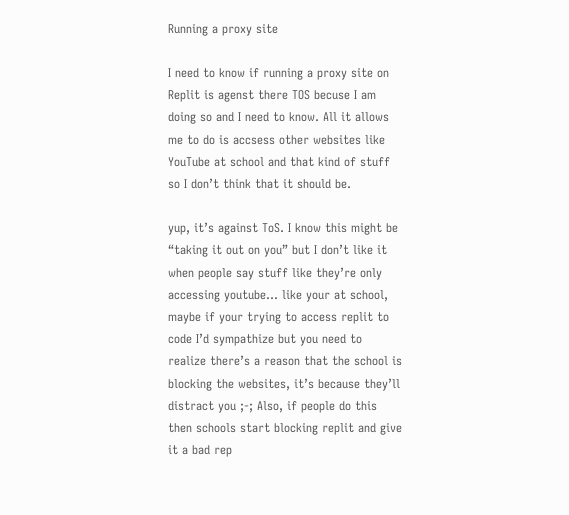Running a proxy site

I need to know if running a proxy site on Replit is agenst there TOS becuse I am doing so and I need to know. All it allows me to do is accsess other websites like YouTube at school and that kind of stuff so I don’t think that it should be.

yup, it’s against ToS. I know this might be “taking it out on you” but I don’t like it when people say stuff like they’re only accessing youtube… like your at school, maybe if your trying to access replit to code I’d sympathize but you need to realize there’s a reason that the school is blocking the websites, it’s because they’ll distract you ;-; Also, if people do this then schools start blocking replit and give it a bad rep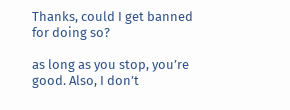Thanks, could I get banned for doing so?

as long as you stop, you’re good. Also, I don’t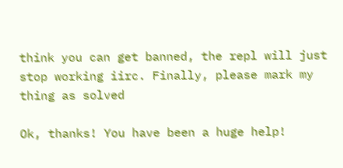think you can get banned, the repl will just stop working iirc. Finally, please mark my thing as solved

Ok, thanks! You have been a huge help!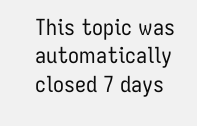This topic was automatically closed 7 days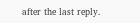after the last reply.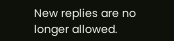New replies are no longer allowed.